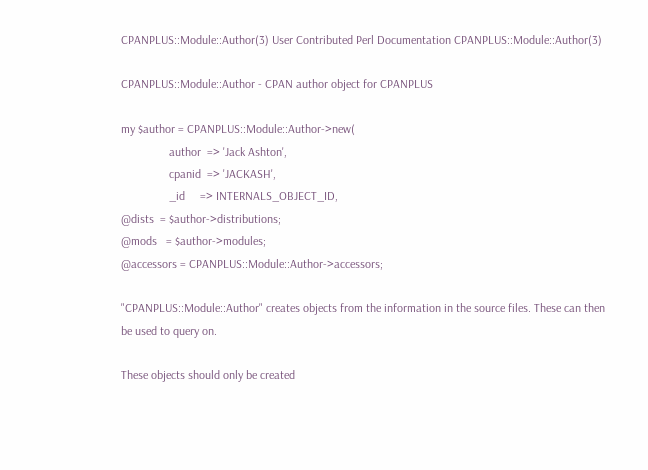CPANPLUS::Module::Author(3) User Contributed Perl Documentation CPANPLUS::Module::Author(3)

CPANPLUS::Module::Author - CPAN author object for CPANPLUS

my $author = CPANPLUS::Module::Author->new(
                author  => 'Jack Ashton',
                cpanid  => 'JACKASH',
                _id     => INTERNALS_OBJECT_ID,
@dists  = $author->distributions;
@mods   = $author->modules;
@accessors = CPANPLUS::Module::Author->accessors;

"CPANPLUS::Module::Author" creates objects from the information in the source files. These can then be used to query on.

These objects should only be created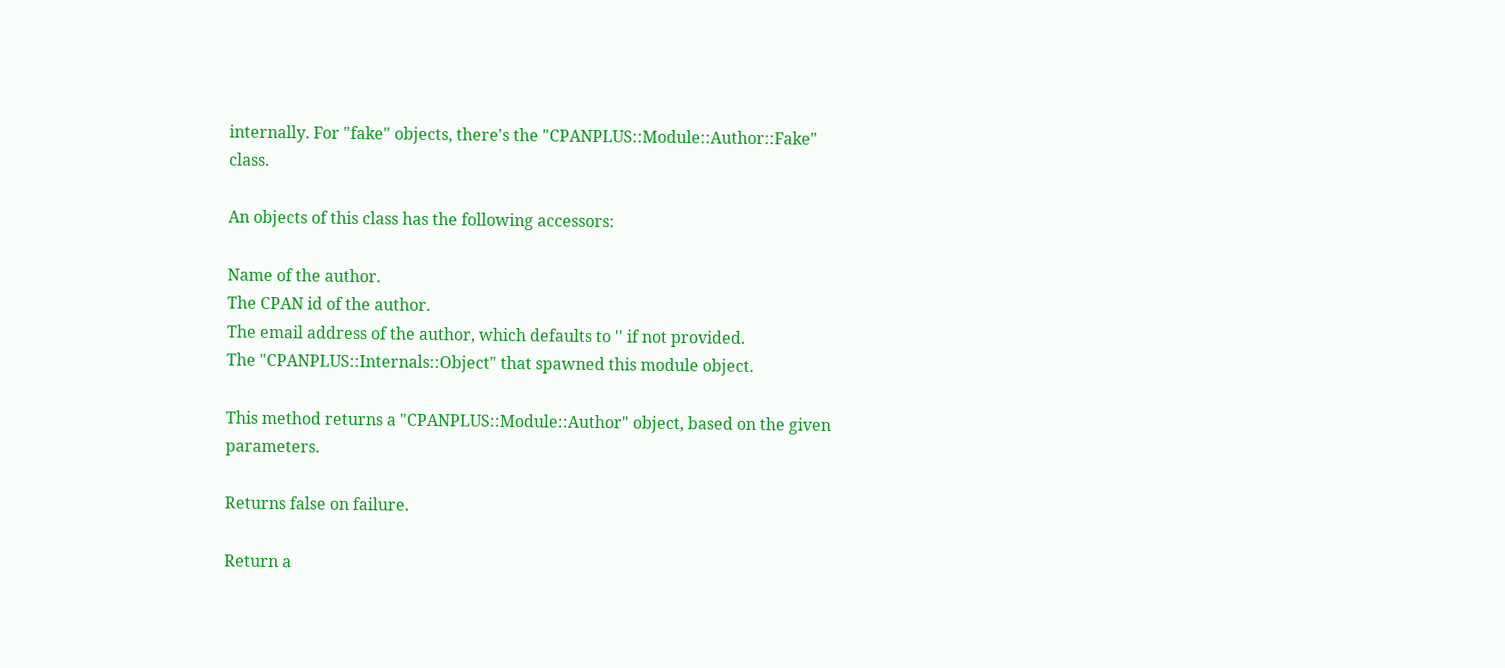internally. For "fake" objects, there's the "CPANPLUS::Module::Author::Fake" class.

An objects of this class has the following accessors:

Name of the author.
The CPAN id of the author.
The email address of the author, which defaults to '' if not provided.
The "CPANPLUS::Internals::Object" that spawned this module object.

This method returns a "CPANPLUS::Module::Author" object, based on the given parameters.

Returns false on failure.

Return a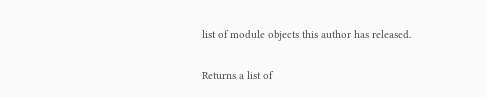list of module objects this author has released.

Returns a list of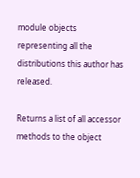module objects representing all the distributions this author has released.

Returns a list of all accessor methods to the object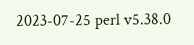2023-07-25 perl v5.38.0